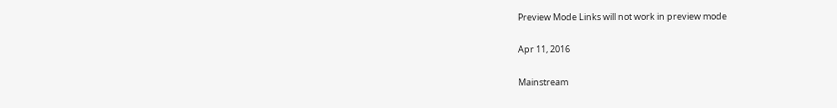Preview Mode Links will not work in preview mode

Apr 11, 2016

Mainstream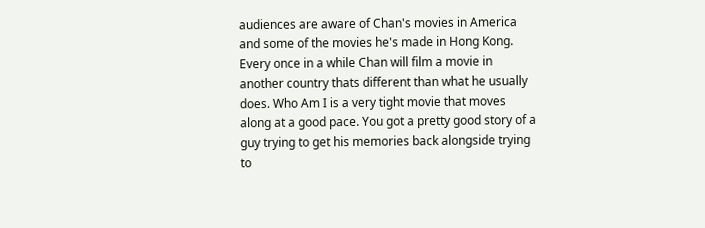audiences are aware of Chan's movies in America and some of the movies he's made in Hong Kong. Every once in a while Chan will film a movie in another country thats different than what he usually does. Who Am I is a very tight movie that moves along at a good pace. You got a pretty good story of a guy trying to get his memories back alongside trying to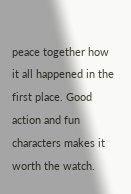peace together how it all happened in the first place. Good action and fun characters makes it worth the watch.